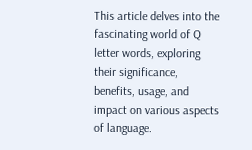This article delves into the fascinating world of Q letter words, exploring their significance, benefits, usage, and impact on various aspects of language.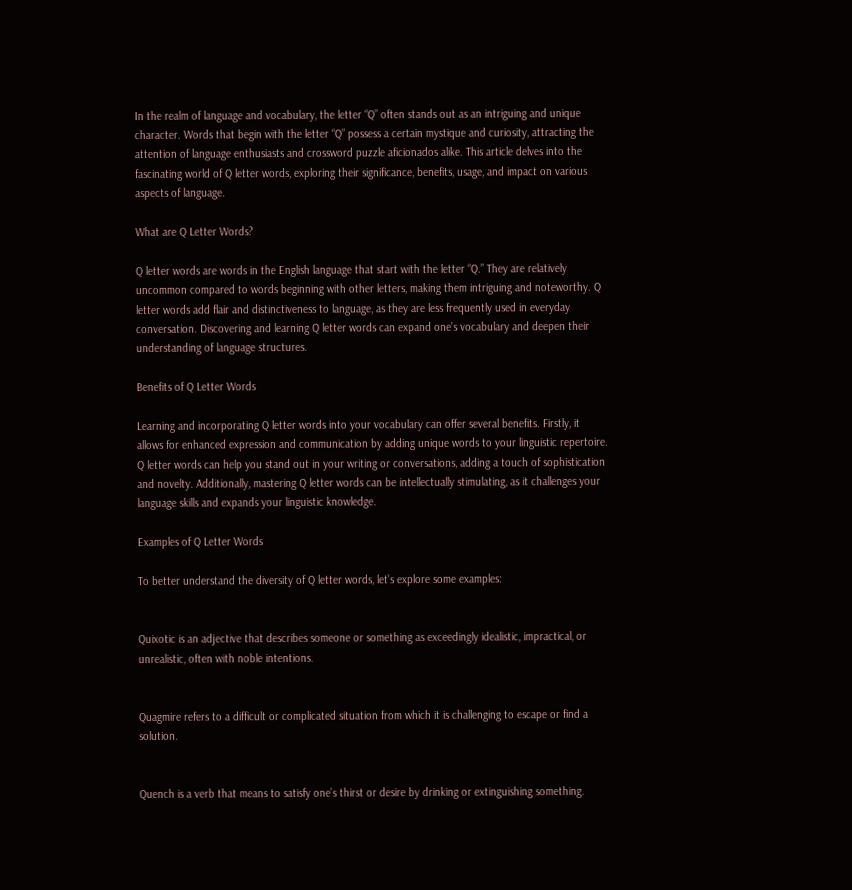In the realm of language and vocabulary, the letter “Q” often stands out as an intriguing and unique character. Words that begin with the letter “Q” possess a certain mystique and curiosity, attracting the attention of language enthusiasts and crossword puzzle aficionados alike. This article delves into the fascinating world of Q letter words, exploring their significance, benefits, usage, and impact on various aspects of language.

What are Q Letter Words?

Q letter words are words in the English language that start with the letter “Q.” They are relatively uncommon compared to words beginning with other letters, making them intriguing and noteworthy. Q letter words add flair and distinctiveness to language, as they are less frequently used in everyday conversation. Discovering and learning Q letter words can expand one’s vocabulary and deepen their understanding of language structures.

Benefits of Q Letter Words

Learning and incorporating Q letter words into your vocabulary can offer several benefits. Firstly, it allows for enhanced expression and communication by adding unique words to your linguistic repertoire. Q letter words can help you stand out in your writing or conversations, adding a touch of sophistication and novelty. Additionally, mastering Q letter words can be intellectually stimulating, as it challenges your language skills and expands your linguistic knowledge.

Examples of Q Letter Words

To better understand the diversity of Q letter words, let’s explore some examples:


Quixotic is an adjective that describes someone or something as exceedingly idealistic, impractical, or unrealistic, often with noble intentions.


Quagmire refers to a difficult or complicated situation from which it is challenging to escape or find a solution.


Quench is a verb that means to satisfy one’s thirst or desire by drinking or extinguishing something.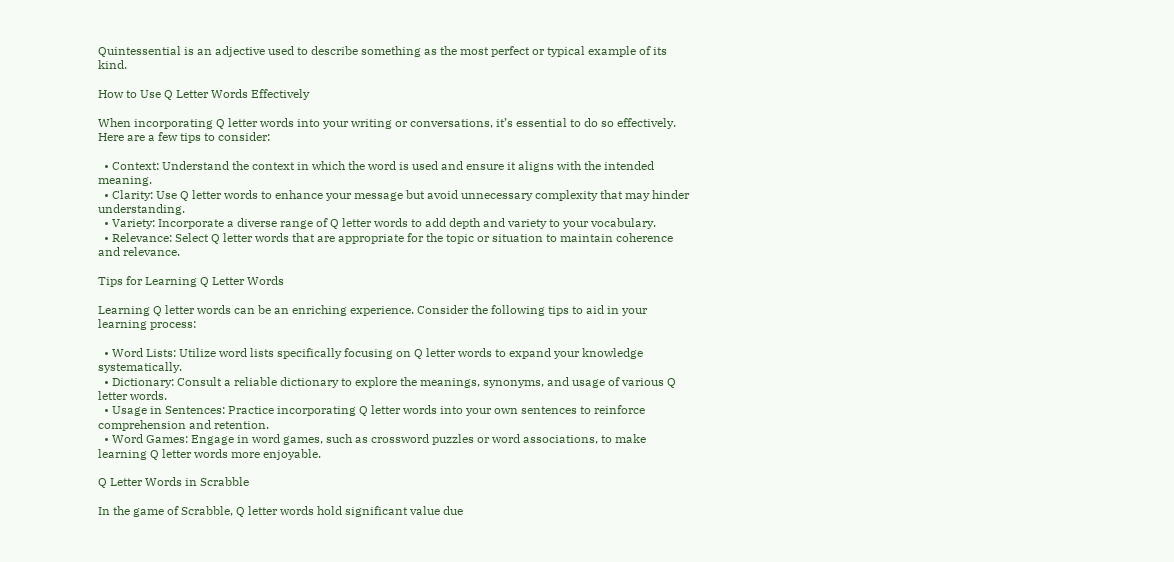Quintessential is an adjective used to describe something as the most perfect or typical example of its kind.

How to Use Q Letter Words Effectively

When incorporating Q letter words into your writing or conversations, it’s essential to do so effectively. Here are a few tips to consider:

  • Context: Understand the context in which the word is used and ensure it aligns with the intended meaning.
  • Clarity: Use Q letter words to enhance your message but avoid unnecessary complexity that may hinder understanding.
  • Variety: Incorporate a diverse range of Q letter words to add depth and variety to your vocabulary.
  • Relevance: Select Q letter words that are appropriate for the topic or situation to maintain coherence and relevance.

Tips for Learning Q Letter Words

Learning Q letter words can be an enriching experience. Consider the following tips to aid in your learning process:

  • Word Lists: Utilize word lists specifically focusing on Q letter words to expand your knowledge systematically.
  • Dictionary: Consult a reliable dictionary to explore the meanings, synonyms, and usage of various Q letter words.
  • Usage in Sentences: Practice incorporating Q letter words into your own sentences to reinforce comprehension and retention.
  • Word Games: Engage in word games, such as crossword puzzles or word associations, to make learning Q letter words more enjoyable.

Q Letter Words in Scrabble

In the game of Scrabble, Q letter words hold significant value due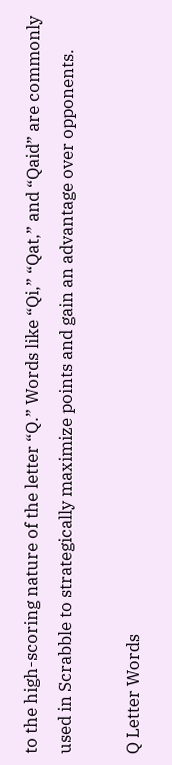to the high-scoring nature of the letter “Q.” Words like “Qi,” “Qat,” and “Qaid” are commonly used in Scrabble to strategically maximize points and gain an advantage over opponents.

Q Letter Words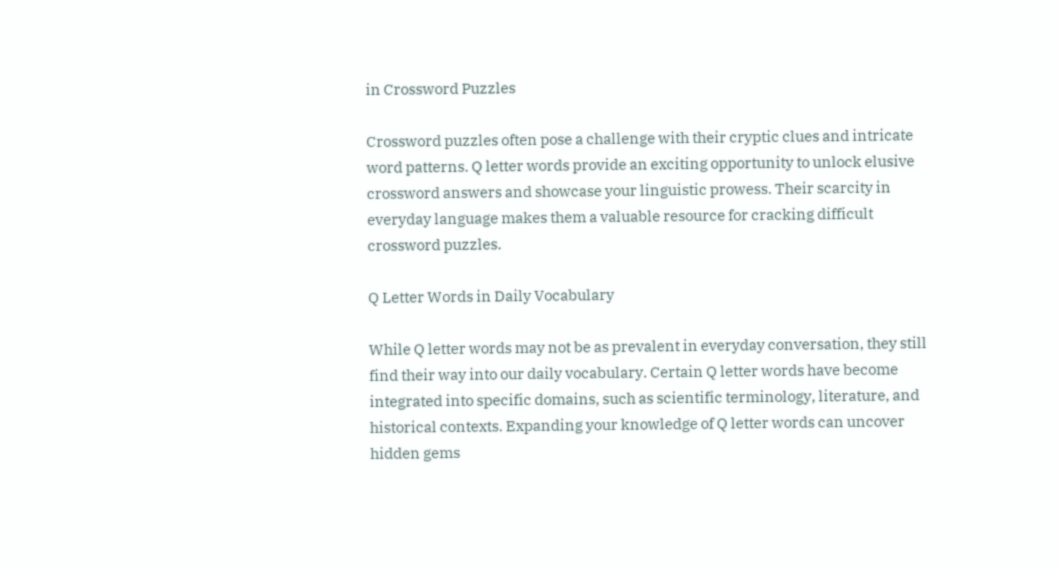in Crossword Puzzles

Crossword puzzles often pose a challenge with their cryptic clues and intricate word patterns. Q letter words provide an exciting opportunity to unlock elusive crossword answers and showcase your linguistic prowess. Their scarcity in everyday language makes them a valuable resource for cracking difficult crossword puzzles.

Q Letter Words in Daily Vocabulary

While Q letter words may not be as prevalent in everyday conversation, they still find their way into our daily vocabulary. Certain Q letter words have become integrated into specific domains, such as scientific terminology, literature, and historical contexts. Expanding your knowledge of Q letter words can uncover hidden gems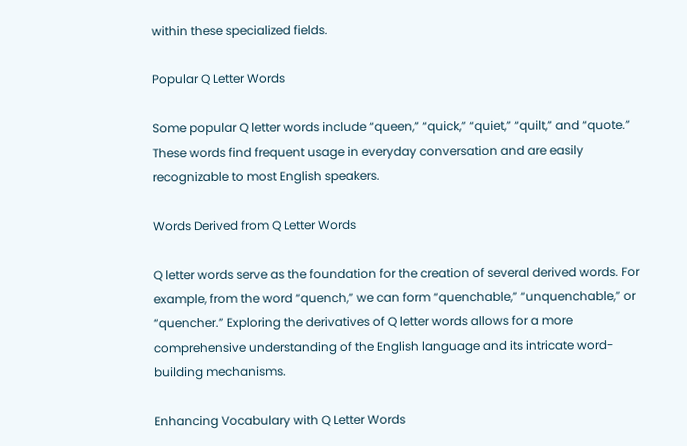within these specialized fields.

Popular Q Letter Words

Some popular Q letter words include “queen,” “quick,” “quiet,” “quilt,” and “quote.” These words find frequent usage in everyday conversation and are easily recognizable to most English speakers.

Words Derived from Q Letter Words

Q letter words serve as the foundation for the creation of several derived words. For example, from the word “quench,” we can form “quenchable,” “unquenchable,” or “quencher.” Exploring the derivatives of Q letter words allows for a more comprehensive understanding of the English language and its intricate word-building mechanisms.

Enhancing Vocabulary with Q Letter Words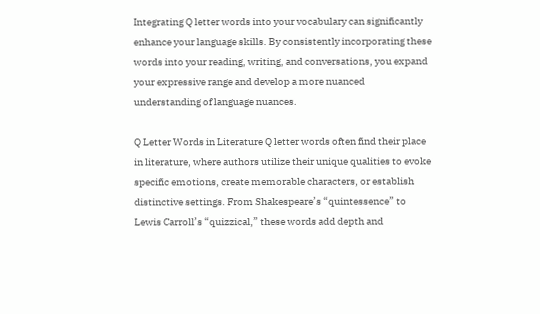Integrating Q letter words into your vocabulary can significantly enhance your language skills. By consistently incorporating these words into your reading, writing, and conversations, you expand your expressive range and develop a more nuanced understanding of language nuances.

Q Letter Words in Literature Q letter words often find their place in literature, where authors utilize their unique qualities to evoke specific emotions, create memorable characters, or establish distinctive settings. From Shakespeare’s “quintessence” to Lewis Carroll’s “quizzical,” these words add depth and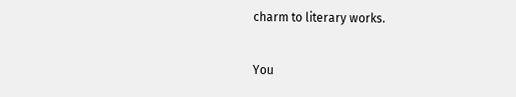charm to literary works.

You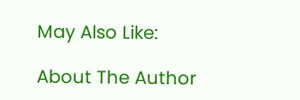May Also Like:

About The Author